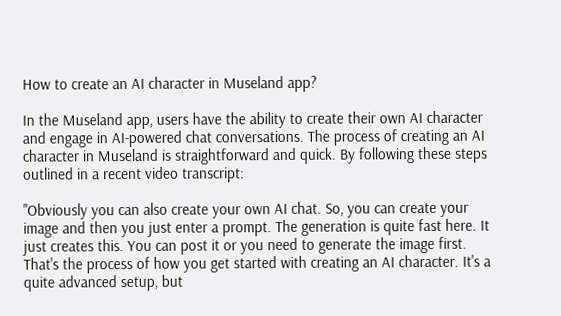How to create an AI character in Museland app?

In the Museland app, users have the ability to create their own AI character and engage in AI-powered chat conversations. The process of creating an AI character in Museland is straightforward and quick. By following these steps outlined in a recent video transcript:

"Obviously you can also create your own AI chat. So, you can create your image and then you just enter a prompt. The generation is quite fast here. It just creates this. You can post it or you need to generate the image first. That's the process of how you get started with creating an AI character. It's a quite advanced setup, but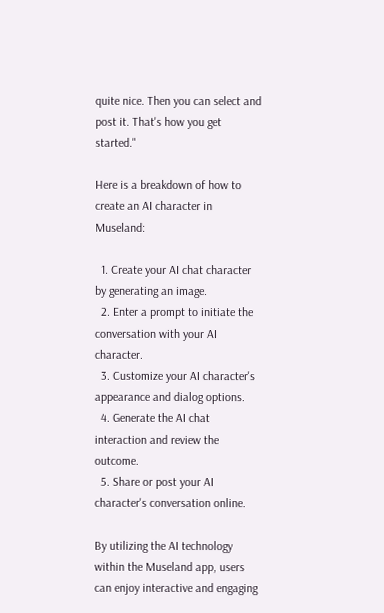quite nice. Then you can select and post it. That's how you get started."

Here is a breakdown of how to create an AI character in Museland:

  1. Create your AI chat character by generating an image.
  2. Enter a prompt to initiate the conversation with your AI character.
  3. Customize your AI character's appearance and dialog options.
  4. Generate the AI chat interaction and review the outcome.
  5. Share or post your AI character's conversation online.

By utilizing the AI technology within the Museland app, users can enjoy interactive and engaging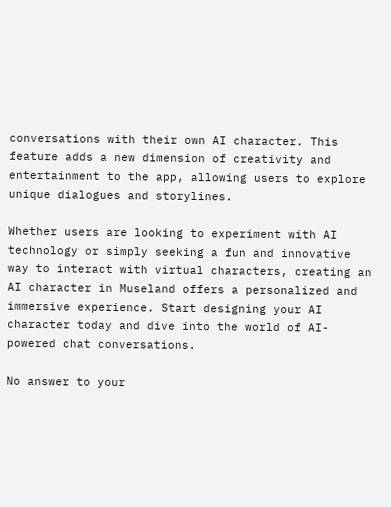conversations with their own AI character. This feature adds a new dimension of creativity and entertainment to the app, allowing users to explore unique dialogues and storylines.

Whether users are looking to experiment with AI technology or simply seeking a fun and innovative way to interact with virtual characters, creating an AI character in Museland offers a personalized and immersive experience. Start designing your AI character today and dive into the world of AI-powered chat conversations.

No answer to your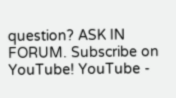question? ASK IN FORUM. Subscribe on YouTube! YouTube -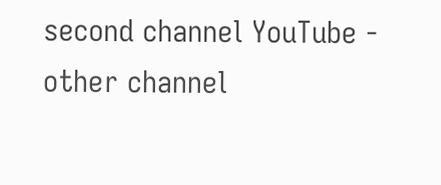second channel YouTube - other channel